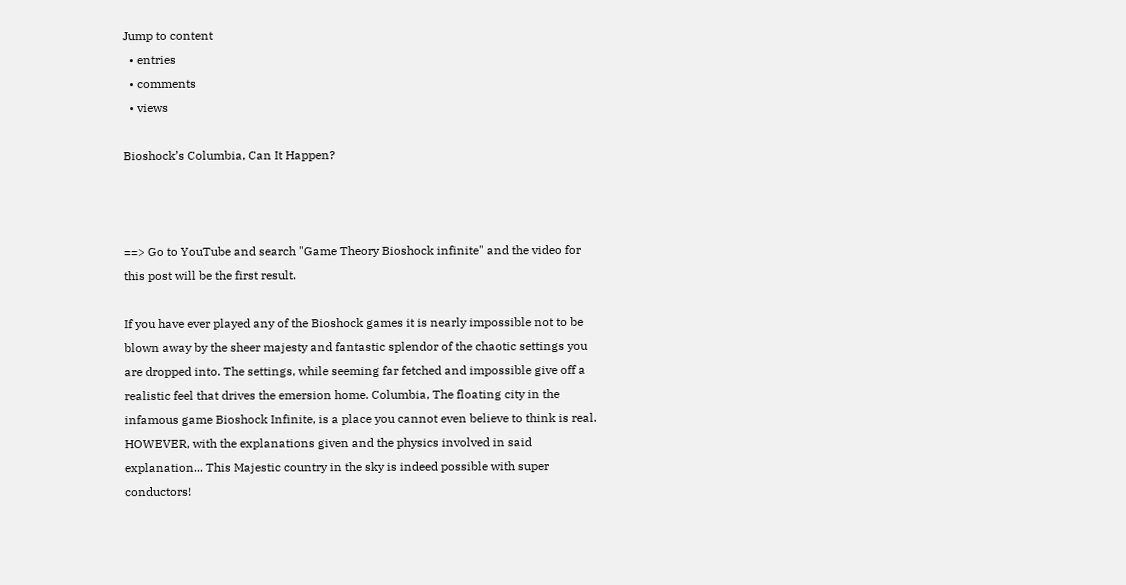Jump to content
  • entries
  • comments
  • views

Bioshock’s Columbia, Can It Happen?



==> Go to YouTube and search "Game Theory Bioshock infinite" and the video for this post will be the first result.

If you have ever played any of the Bioshock games it is nearly impossible not to be blown away by the sheer majesty and fantastic splendor of the chaotic settings you are dropped into. The settings, while seeming far fetched and impossible give off a realistic feel that drives the emersion home. Columbia, The floating city in the infamous game Bioshock Infinite, is a place you cannot even believe to think is real. HOWEVER, with the explanations given and the physics involved in said explanation... This Majestic country in the sky is indeed possible with super conductors!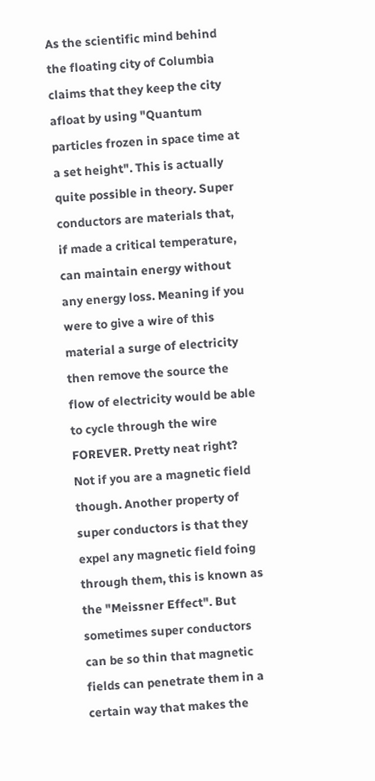As the scientific mind behind the floating city of Columbia claims that they keep the city afloat by using "Quantum particles frozen in space time at a set height". This is actually quite possible in theory. Super conductors are materials that, if made a critical temperature, can maintain energy without any energy loss. Meaning if you were to give a wire of this material a surge of electricity then remove the source the flow of electricity would be able to cycle through the wire FOREVER. Pretty neat right? Not if you are a magnetic field though. Another property of super conductors is that they expel any magnetic field foing through them, this is known as the "Meissner Effect". But sometimes super conductors can be so thin that magnetic fields can penetrate them in a certain way that makes the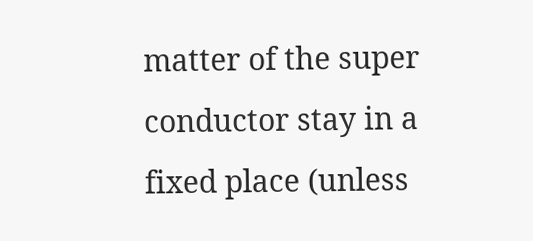matter of the super conductor stay in a fixed place (unless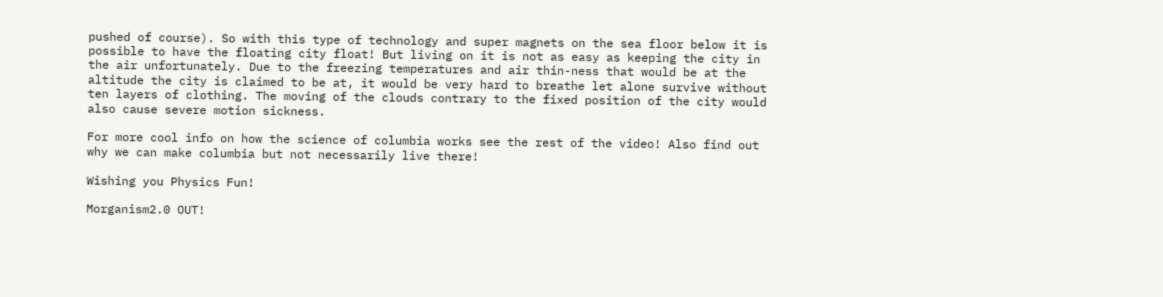pushed of course). So with this type of technology and super magnets on the sea floor below it is possible to have the floating city float! But living on it is not as easy as keeping the city in the air unfortunately. Due to the freezing temperatures and air thin-ness that would be at the altitude the city is claimed to be at, it would be very hard to breathe let alone survive without ten layers of clothing. The moving of the clouds contrary to the fixed position of the city would also cause severe motion sickness.

For more cool info on how the science of columbia works see the rest of the video! Also find out why we can make columbia but not necessarily live there!

Wishing you Physics Fun!

Morganism2.0 OUT!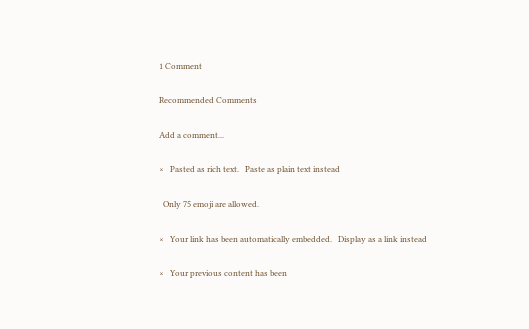1 Comment

Recommended Comments

Add a comment...

×   Pasted as rich text.   Paste as plain text instead

  Only 75 emoji are allowed.

×   Your link has been automatically embedded.   Display as a link instead

×   Your previous content has been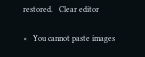restored.   Clear editor

×   You cannot paste images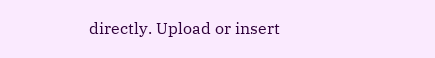directly. Upload or insert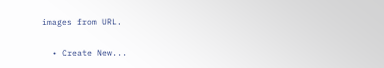images from URL.

  • Create New...